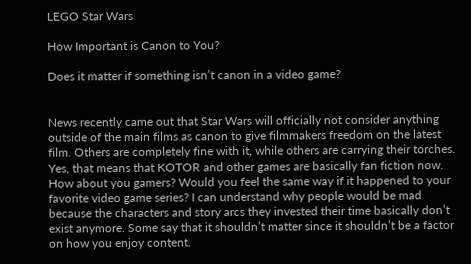LEGO Star Wars

How Important is Canon to You?

Does it matter if something isn’t canon in a video game?


News recently came out that Star Wars will officially not consider anything outside of the main films as canon to give filmmakers freedom on the latest film. Others are completely fine with it, while others are carrying their torches. Yes, that means that KOTOR and other games are basically fan fiction now. How about you gamers? Would you feel the same way if it happened to your favorite video game series? I can understand why people would be mad because the characters and story arcs they invested their time basically don’t exist anymore. Some say that it shouldn’t matter since it shouldn’t be a factor on how you enjoy content.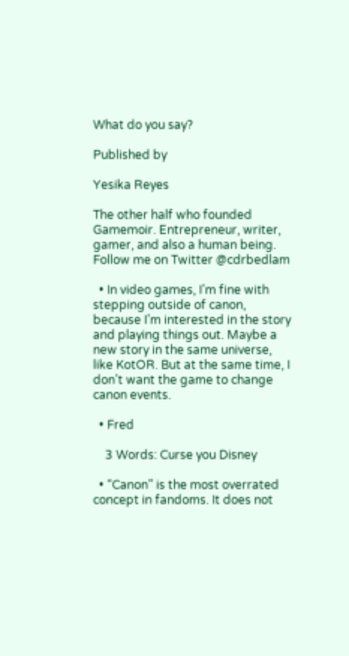What do you say?

Published by

Yesika Reyes

The other half who founded Gamemoir. Entrepreneur, writer, gamer, and also a human being. Follow me on Twitter @cdrbedlam

  • In video games, I’m fine with stepping outside of canon, because I’m interested in the story and playing things out. Maybe a new story in the same universe, like KotOR. But at the same time, I don’t want the game to change canon events.

  • Fred

    3 Words: Curse you Disney

  • “Canon” is the most overrated concept in fandoms. It does not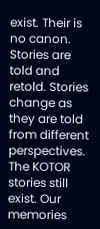exist. Their is no canon. Stories are told and retold. Stories change as they are told from different perspectives. The KOTOR stories still exist. Our memories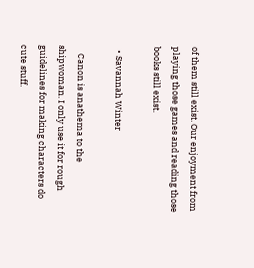of them still exist. Our enjoyment from playing those games and reading those books still exist.

  • Savannah Winter

    Canon is anathema to the shipwoman. I only use it for rough guidelines for making characters do cute stuff.